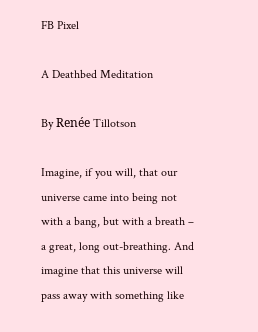FB Pixel

A Deathbed Meditation

By Renée Tillotson

Imagine, if you will, that our universe came into being not with a bang, but with a breath – a great, long out-breathing. And imagine that this universe will pass away with something like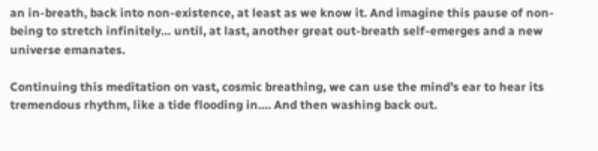an in-breath, back into non-existence, at least as we know it. And imagine this pause of non-being to stretch infinitely… until, at last, another great out-breath self-emerges and a new universe emanates.

Continuing this meditation on vast, cosmic breathing, we can use the mind’s ear to hear its tremendous rhythm, like a tide flooding in…. And then washing back out.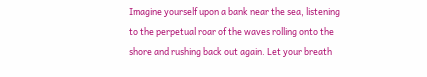Imagine yourself upon a bank near the sea, listening to the perpetual roar of the waves rolling onto the shore and rushing back out again. Let your breath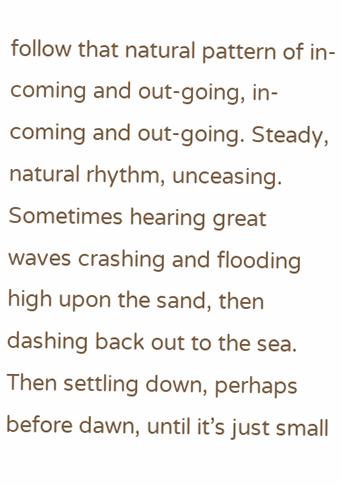follow that natural pattern of in-coming and out-going, in-coming and out-going. Steady, natural rhythm, unceasing. Sometimes hearing great waves crashing and flooding high upon the sand, then dashing back out to the sea. Then settling down, perhaps before dawn, until it’s just small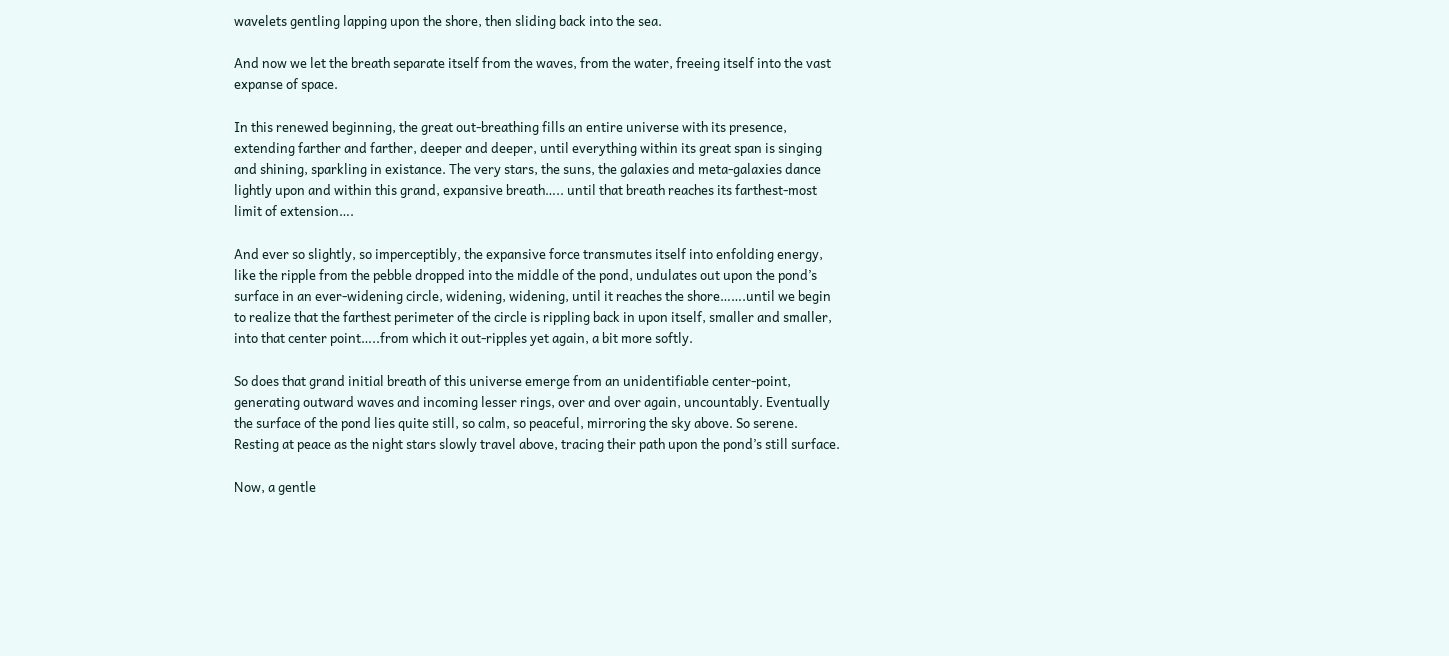wavelets gentling lapping upon the shore, then sliding back into the sea.

And now we let the breath separate itself from the waves, from the water, freeing itself into the vast expanse of space.

In this renewed beginning, the great out-breathing fills an entire universe with its presence, extending farther and farther, deeper and deeper, until everything within its great span is singing and shining, sparkling in existance. The very stars, the suns, the galaxies and meta-galaxies dance lightly upon and within this grand, expansive breath….. until that breath reaches its farthest-most limit of extension….

And ever so slightly, so imperceptibly, the expansive force transmutes itself into enfolding energy, like the ripple from the pebble dropped into the middle of the pond, undulates out upon the pond’s surface in an ever-widening circle, widening, widening, until it reaches the shore…….until we begin to realize that the farthest perimeter of the circle is rippling back in upon itself, smaller and smaller, into that center point…..from which it out-ripples yet again, a bit more softly.

So does that grand initial breath of this universe emerge from an unidentifiable center-point, generating outward waves and incoming lesser rings, over and over again, uncountably. Eventually the surface of the pond lies quite still, so calm, so peaceful, mirroring the sky above. So serene. Resting at peace as the night stars slowly travel above, tracing their path upon the pond’s still surface.

Now, a gentle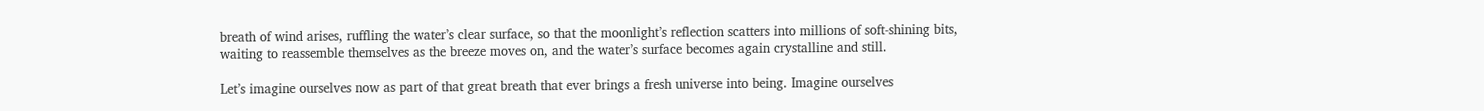breath of wind arises, ruffling the water’s clear surface, so that the moonlight’s reflection scatters into millions of soft-shining bits, waiting to reassemble themselves as the breeze moves on, and the water’s surface becomes again crystalline and still.

Let’s imagine ourselves now as part of that great breath that ever brings a fresh universe into being. Imagine ourselves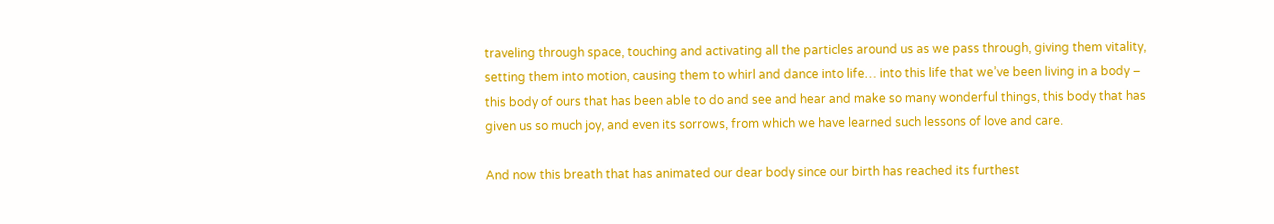traveling through space, touching and activating all the particles around us as we pass through, giving them vitality, setting them into motion, causing them to whirl and dance into life… into this life that we’ve been living in a body – this body of ours that has been able to do and see and hear and make so many wonderful things, this body that has given us so much joy, and even its sorrows, from which we have learned such lessons of love and care.

And now this breath that has animated our dear body since our birth has reached its furthest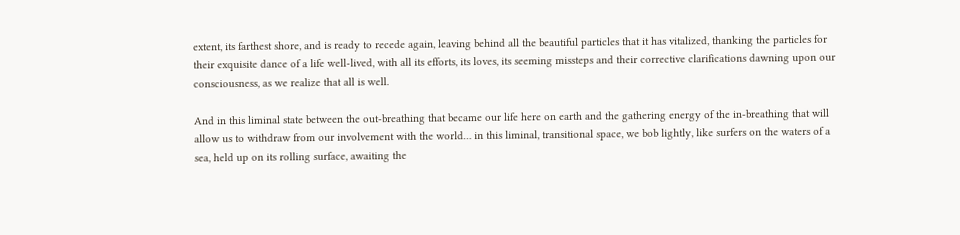extent, its farthest shore, and is ready to recede again, leaving behind all the beautiful particles that it has vitalized, thanking the particles for their exquisite dance of a life well-lived, with all its efforts, its loves, its seeming missteps and their corrective clarifications dawning upon our consciousness, as we realize that all is well.

And in this liminal state between the out-breathing that became our life here on earth and the gathering energy of the in-breathing that will allow us to withdraw from our involvement with the world… in this liminal, transitional space, we bob lightly, like surfers on the waters of a sea, held up on its rolling surface, awaiting the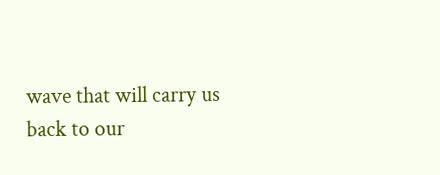wave that will carry us back to our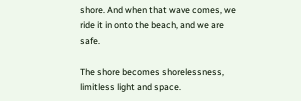shore. And when that wave comes, we ride it in onto the beach, and we are safe.

The shore becomes shorelessness, limitless light and space.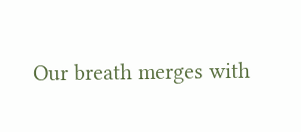Our breath merges with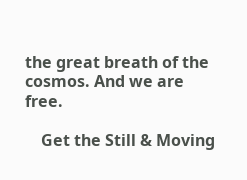the great breath of the cosmos. And we are free.

    Get the Still & Moving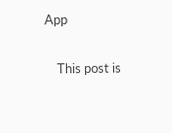App

    This post is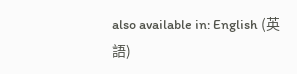also available in: English (英語)